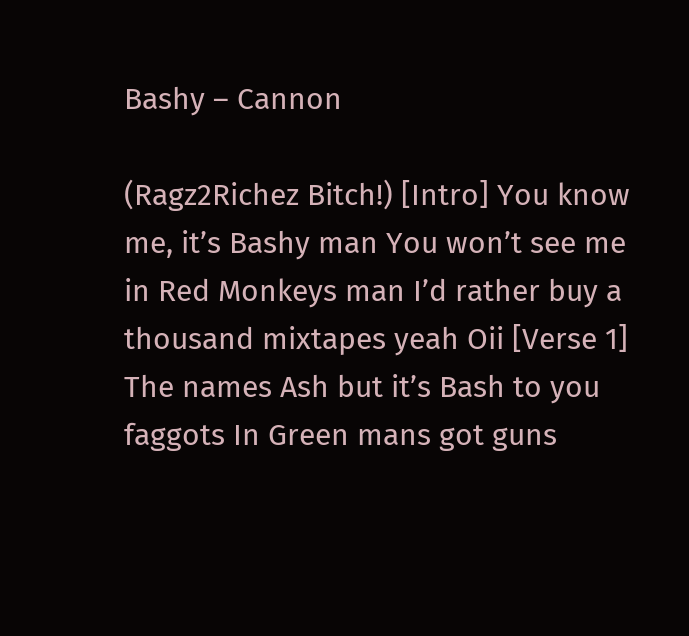Bashy – Cannon

(Ragz2Richez Bitch!) [Intro] You know me, it’s Bashy man You won’t see me in Red Monkeys man I’d rather buy a thousand mixtapes yeah Oii [Verse 1] The names Ash but it’s Bash to you faggots In Green mans got guns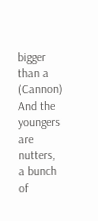bigger than a (Cannon) And the youngers are nutters, a bunch of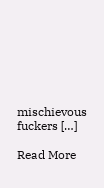mischievous fuckers […]

Read More